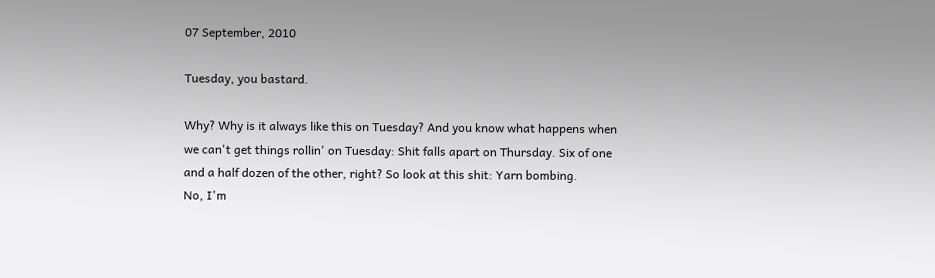07 September, 2010

Tuesday, you bastard.

Why? Why is it always like this on Tuesday? And you know what happens when we can't get things rollin' on Tuesday: Shit falls apart on Thursday. Six of one and a half dozen of the other, right? So look at this shit: Yarn bombing.
No, I'm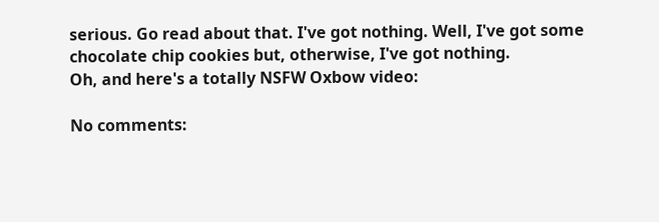serious. Go read about that. I've got nothing. Well, I've got some chocolate chip cookies but, otherwise, I've got nothing.
Oh, and here's a totally NSFW Oxbow video:

No comments: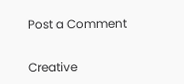Post a Comment

Creative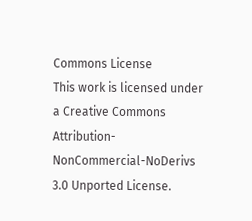Commons License
This work is licensed under a Creative Commons Attribution-NonCommercial-NoDerivs 3.0 Unported License.